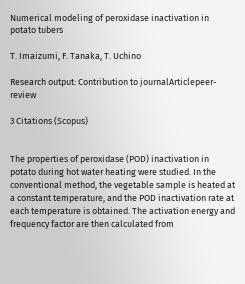Numerical modeling of peroxidase inactivation in potato tubers

T. Imaizumi, F. Tanaka, T. Uchino

Research output: Contribution to journalArticlepeer-review

3 Citations (Scopus)


The properties of peroxidase (POD) inactivation in potato during hot water heating were studied. In the conventional method, the vegetable sample is heated at a constant temperature, and the POD inactivation rate at each temperature is obtained. The activation energy and frequency factor are then calculated from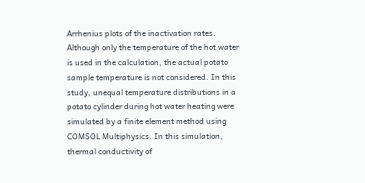Arrhenius plots of the inactivation rates. Although only the temperature of the hot water is used in the calculation, the actual potato sample temperature is not considered. In this study, unequal temperature distributions in a potato cylinder during hot water heating were simulated by a finite element method using COMSOL Multiphysics. In this simulation, thermal conductivity of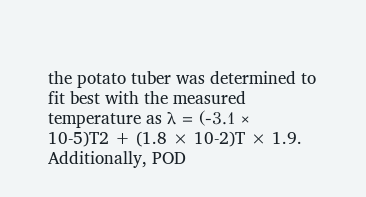the potato tuber was determined to fit best with the measured temperature as λ = (-3.1 × 10-5)T2 + (1.8 × 10-2)T × 1.9. Additionally, POD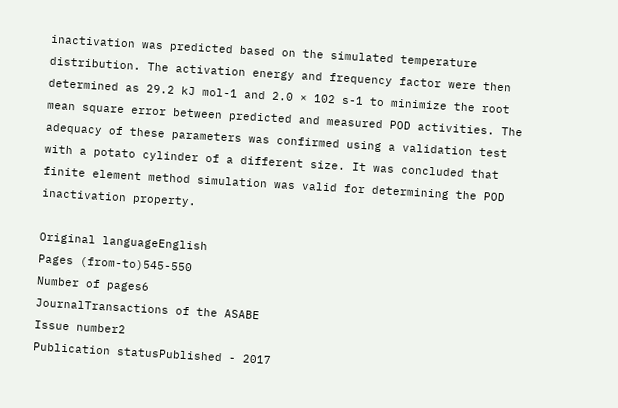inactivation was predicted based on the simulated temperature distribution. The activation energy and frequency factor were then determined as 29.2 kJ mol-1 and 2.0 × 102 s-1 to minimize the root mean square error between predicted and measured POD activities. The adequacy of these parameters was confirmed using a validation test with a potato cylinder of a different size. It was concluded that finite element method simulation was valid for determining the POD inactivation property.

Original languageEnglish
Pages (from-to)545-550
Number of pages6
JournalTransactions of the ASABE
Issue number2
Publication statusPublished - 2017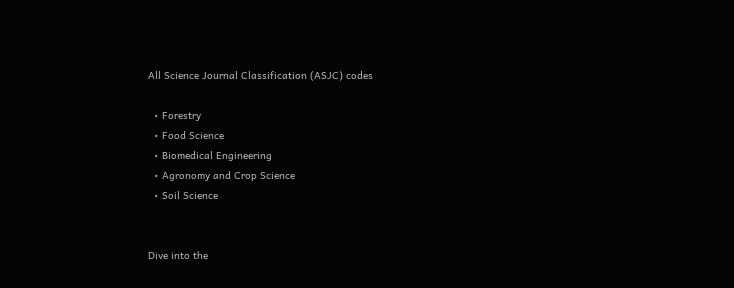All Science Journal Classification (ASJC) codes

  • Forestry
  • Food Science
  • Biomedical Engineering
  • Agronomy and Crop Science
  • Soil Science


Dive into the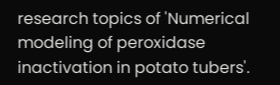research topics of 'Numerical modeling of peroxidase inactivation in potato tubers'.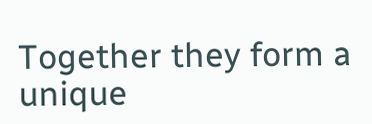Together they form a unique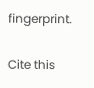fingerprint.

Cite this